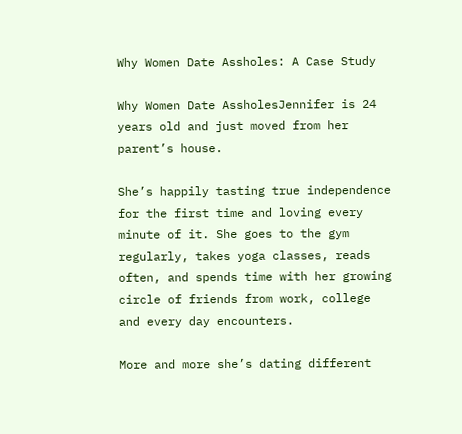Why Women Date Assholes: A Case Study

Why Women Date AssholesJennifer is 24 years old and just moved from her parent’s house.

She’s happily tasting true independence for the first time and loving every minute of it. She goes to the gym regularly, takes yoga classes, reads often, and spends time with her growing circle of friends from work, college and every day encounters.

More and more she’s dating different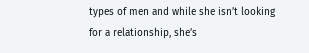types of men and while she isn’t looking for a relationship, she’s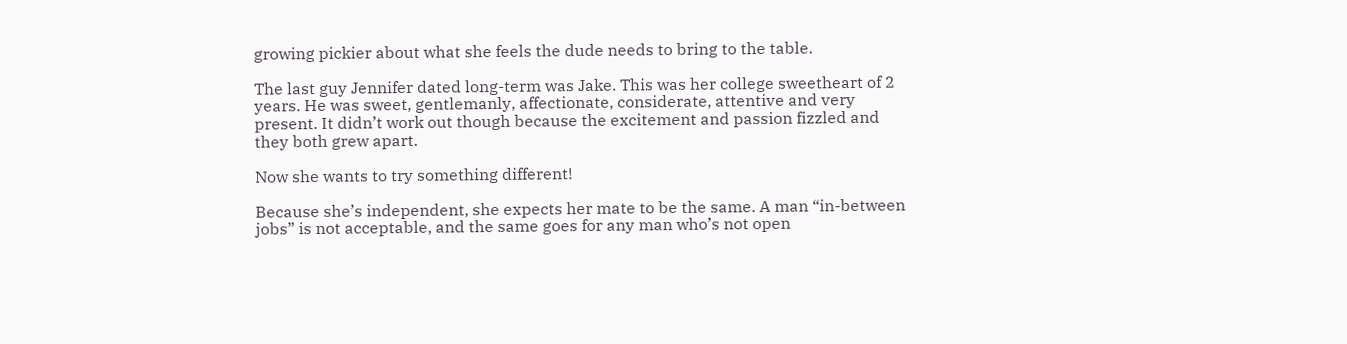growing pickier about what she feels the dude needs to bring to the table.

The last guy Jennifer dated long-term was Jake. This was her college sweetheart of 2 years. He was sweet, gentlemanly, affectionate, considerate, attentive and very present. It didn’t work out though because the excitement and passion fizzled and they both grew apart.

Now she wants to try something different!

Because she’s independent, she expects her mate to be the same. A man “in-between jobs” is not acceptable, and the same goes for any man who’s not open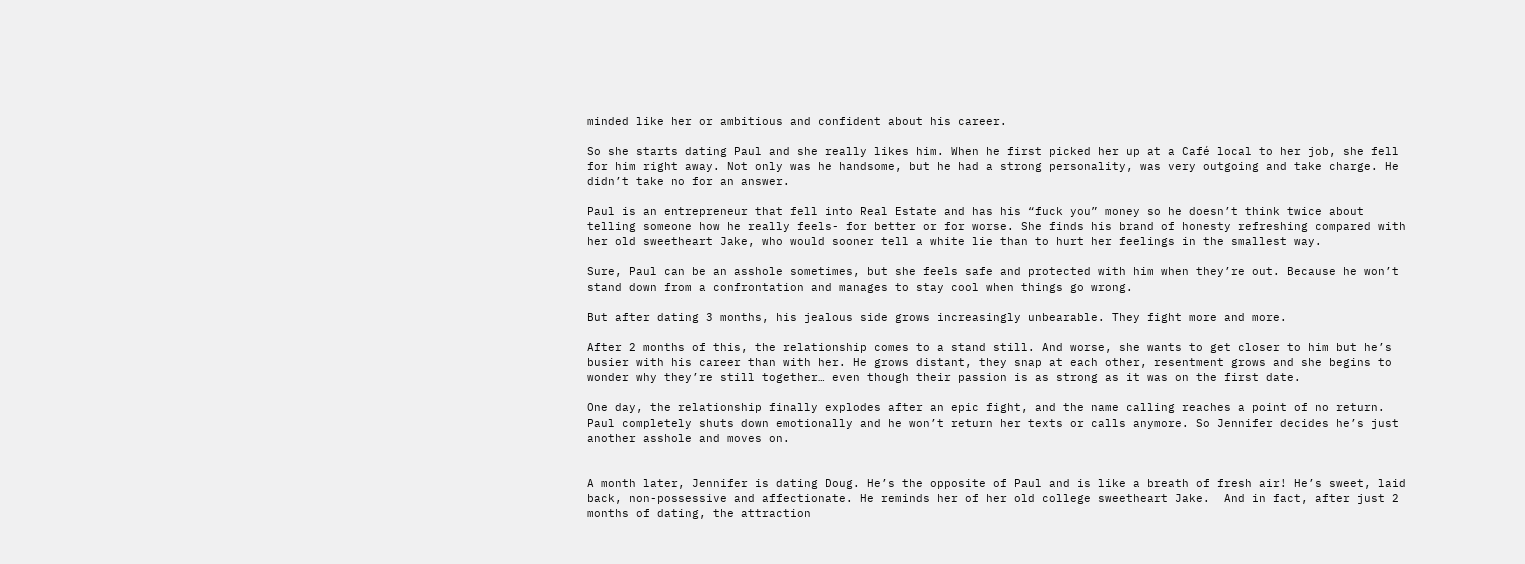minded like her or ambitious and confident about his career.

So she starts dating Paul and she really likes him. When he first picked her up at a Café local to her job, she fell for him right away. Not only was he handsome, but he had a strong personality, was very outgoing and take charge. He didn’t take no for an answer.

Paul is an entrepreneur that fell into Real Estate and has his “fuck you” money so he doesn’t think twice about telling someone how he really feels- for better or for worse. She finds his brand of honesty refreshing compared with her old sweetheart Jake, who would sooner tell a white lie than to hurt her feelings in the smallest way.

Sure, Paul can be an asshole sometimes, but she feels safe and protected with him when they’re out. Because he won’t stand down from a confrontation and manages to stay cool when things go wrong.

But after dating 3 months, his jealous side grows increasingly unbearable. They fight more and more.

After 2 months of this, the relationship comes to a stand still. And worse, she wants to get closer to him but he’s busier with his career than with her. He grows distant, they snap at each other, resentment grows and she begins to wonder why they’re still together… even though their passion is as strong as it was on the first date.

One day, the relationship finally explodes after an epic fight, and the name calling reaches a point of no return. Paul completely shuts down emotionally and he won’t return her texts or calls anymore. So Jennifer decides he’s just another asshole and moves on.


A month later, Jennifer is dating Doug. He’s the opposite of Paul and is like a breath of fresh air! He’s sweet, laid back, non-possessive and affectionate. He reminds her of her old college sweetheart Jake.  And in fact, after just 2 months of dating, the attraction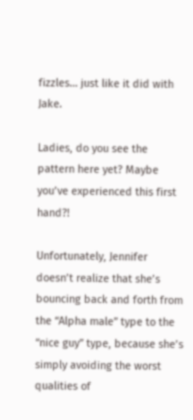fizzles… just like it did with Jake.

Ladies, do you see the pattern here yet? Maybe you’ve experienced this first hand?!

Unfortunately, Jennifer doesn’t realize that she’s bouncing back and forth from the “Alpha male” type to the “nice guy” type, because she’s simply avoiding the worst qualities of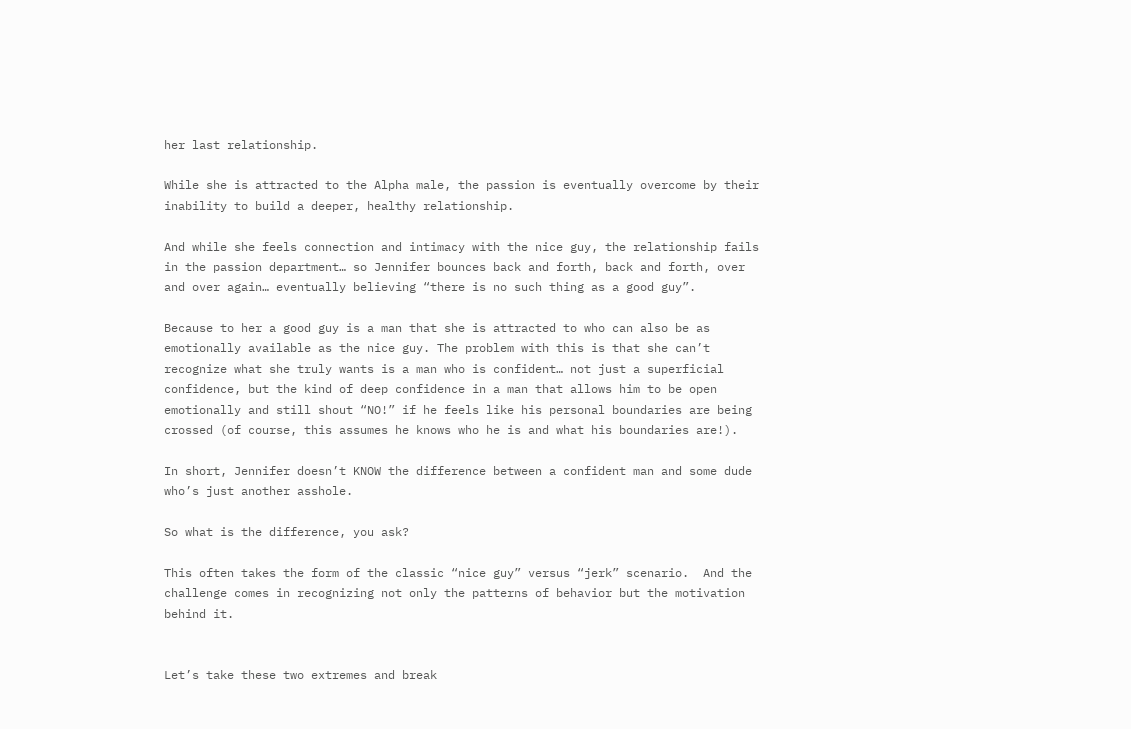her last relationship.

While she is attracted to the Alpha male, the passion is eventually overcome by their inability to build a deeper, healthy relationship.

And while she feels connection and intimacy with the nice guy, the relationship fails in the passion department… so Jennifer bounces back and forth, back and forth, over and over again… eventually believing “there is no such thing as a good guy”.

Because to her a good guy is a man that she is attracted to who can also be as emotionally available as the nice guy. The problem with this is that she can’t recognize what she truly wants is a man who is confident… not just a superficial confidence, but the kind of deep confidence in a man that allows him to be open emotionally and still shout “NO!” if he feels like his personal boundaries are being crossed (of course, this assumes he knows who he is and what his boundaries are!).

In short, Jennifer doesn’t KNOW the difference between a confident man and some dude who’s just another asshole.

So what is the difference, you ask?

This often takes the form of the classic “nice guy” versus “jerk” scenario.  And the challenge comes in recognizing not only the patterns of behavior but the motivation behind it.


Let’s take these two extremes and break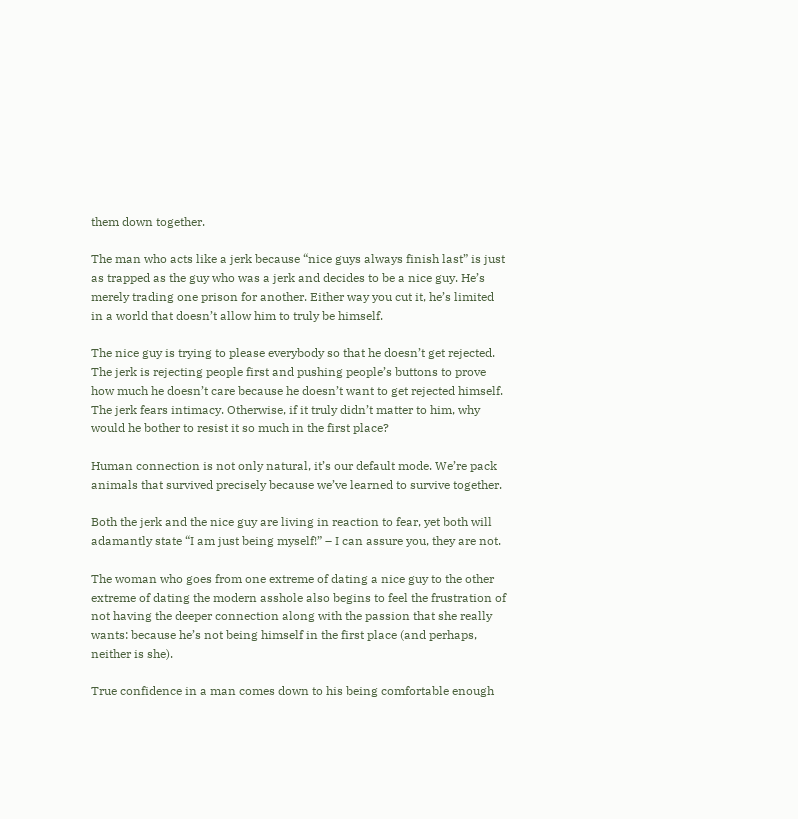them down together.

The man who acts like a jerk because “nice guys always finish last” is just as trapped as the guy who was a jerk and decides to be a nice guy. He’s merely trading one prison for another. Either way you cut it, he’s limited in a world that doesn’t allow him to truly be himself.

The nice guy is trying to please everybody so that he doesn’t get rejected. The jerk is rejecting people first and pushing people’s buttons to prove how much he doesn’t care because he doesn’t want to get rejected himself. The jerk fears intimacy. Otherwise, if it truly didn’t matter to him, why would he bother to resist it so much in the first place?

Human connection is not only natural, it’s our default mode. We’re pack animals that survived precisely because we’ve learned to survive together.

Both the jerk and the nice guy are living in reaction to fear, yet both will adamantly state “I am just being myself!” – I can assure you, they are not.

The woman who goes from one extreme of dating a nice guy to the other extreme of dating the modern asshole also begins to feel the frustration of not having the deeper connection along with the passion that she really wants: because he’s not being himself in the first place (and perhaps, neither is she).

True confidence in a man comes down to his being comfortable enough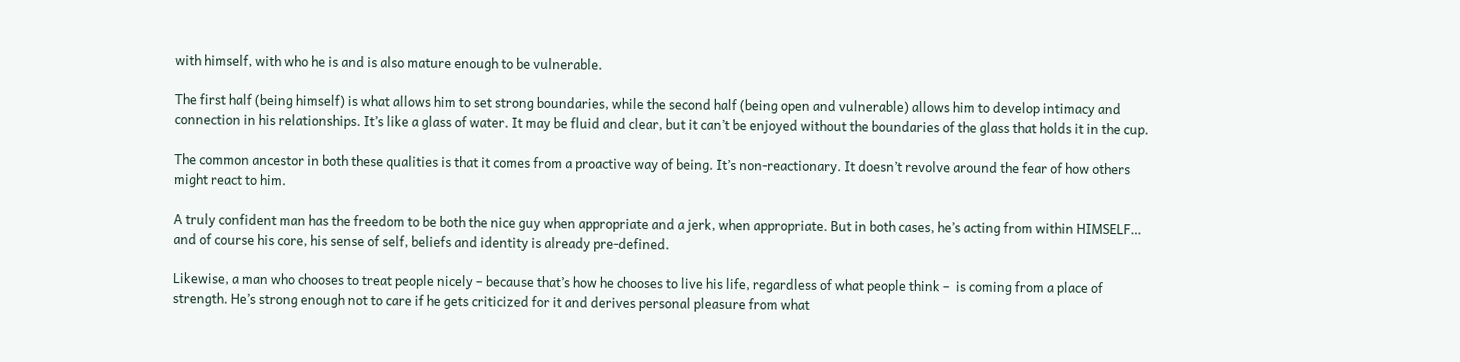with himself, with who he is and is also mature enough to be vulnerable.

The first half (being himself) is what allows him to set strong boundaries, while the second half (being open and vulnerable) allows him to develop intimacy and connection in his relationships. It’s like a glass of water. It may be fluid and clear, but it can’t be enjoyed without the boundaries of the glass that holds it in the cup.

The common ancestor in both these qualities is that it comes from a proactive way of being. It’s non-reactionary. It doesn’t revolve around the fear of how others might react to him.

A truly confident man has the freedom to be both the nice guy when appropriate and a jerk, when appropriate. But in both cases, he’s acting from within HIMSELF… and of course his core, his sense of self, beliefs and identity is already pre-defined.

Likewise, a man who chooses to treat people nicely – because that’s how he chooses to live his life, regardless of what people think –  is coming from a place of strength. He’s strong enough not to care if he gets criticized for it and derives personal pleasure from what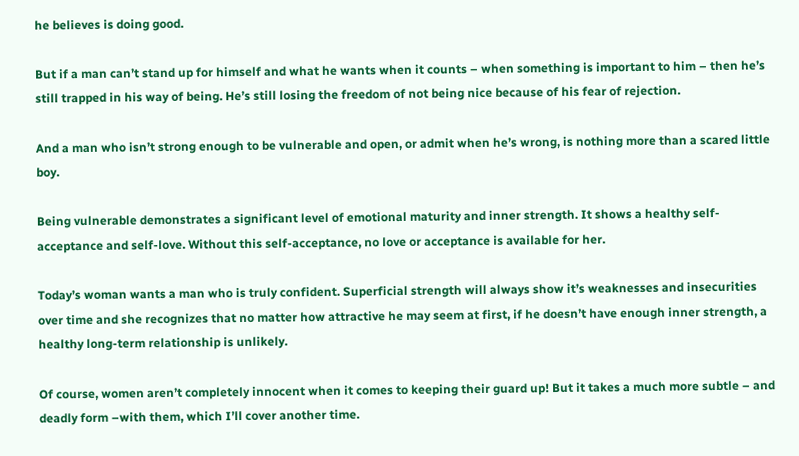he believes is doing good.

But if a man can’t stand up for himself and what he wants when it counts – when something is important to him – then he’s still trapped in his way of being. He’s still losing the freedom of not being nice because of his fear of rejection.

And a man who isn’t strong enough to be vulnerable and open, or admit when he’s wrong, is nothing more than a scared little boy.

Being vulnerable demonstrates a significant level of emotional maturity and inner strength. It shows a healthy self-acceptance and self-love. Without this self-acceptance, no love or acceptance is available for her.

Today’s woman wants a man who is truly confident. Superficial strength will always show it’s weaknesses and insecurities over time and she recognizes that no matter how attractive he may seem at first, if he doesn’t have enough inner strength, a healthy long-term relationship is unlikely.

Of course, women aren’t completely innocent when it comes to keeping their guard up! But it takes a much more subtle – and deadly form –with them, which I’ll cover another time.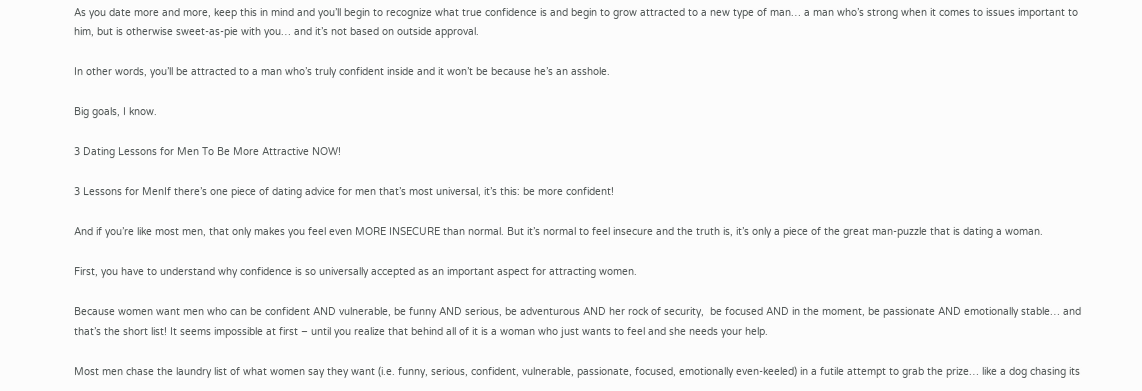As you date more and more, keep this in mind and you’ll begin to recognize what true confidence is and begin to grow attracted to a new type of man… a man who’s strong when it comes to issues important to him, but is otherwise sweet-as-pie with you… and it’s not based on outside approval.

In other words, you’ll be attracted to a man who’s truly confident inside and it won’t be because he’s an asshole.

Big goals, I know.

3 Dating Lessons for Men To Be More Attractive NOW!

3 Lessons for MenIf there’s one piece of dating advice for men that’s most universal, it’s this: be more confident!

And if you’re like most men, that only makes you feel even MORE INSECURE than normal. But it’s normal to feel insecure and the truth is, it’s only a piece of the great man-puzzle that is dating a woman.

First, you have to understand why confidence is so universally accepted as an important aspect for attracting women.

Because women want men who can be confident AND vulnerable, be funny AND serious, be adventurous AND her rock of security,  be focused AND in the moment, be passionate AND emotionally stable… and that’s the short list! It seems impossible at first – until you realize that behind all of it is a woman who just wants to feel and she needs your help.

Most men chase the laundry list of what women say they want (i.e. funny, serious, confident, vulnerable, passionate, focused, emotionally even-keeled) in a futile attempt to grab the prize… like a dog chasing its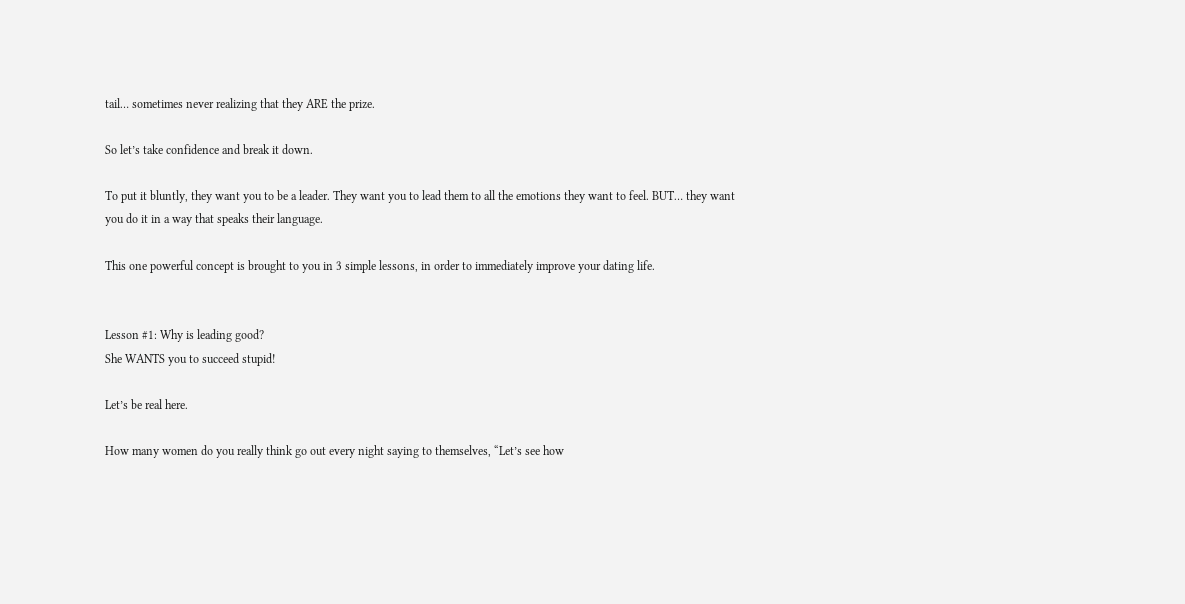tail… sometimes never realizing that they ARE the prize.

So let’s take confidence and break it down.

To put it bluntly, they want you to be a leader. They want you to lead them to all the emotions they want to feel. BUT… they want you do it in a way that speaks their language.

This one powerful concept is brought to you in 3 simple lessons, in order to immediately improve your dating life.


Lesson #1: Why is leading good?
She WANTS you to succeed stupid!

Let’s be real here.

How many women do you really think go out every night saying to themselves, “Let’s see how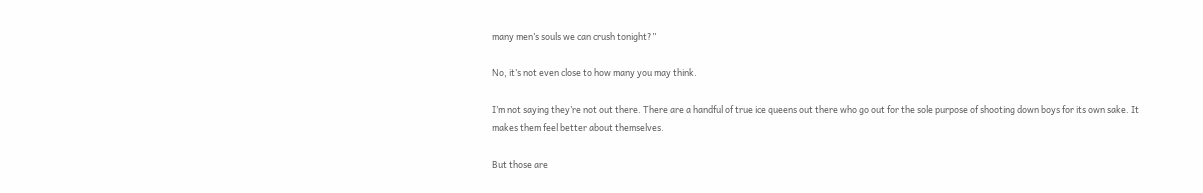many men’s souls we can crush tonight?”

No, it’s not even close to how many you may think.

I’m not saying they’re not out there. There are a handful of true ice queens out there who go out for the sole purpose of shooting down boys for its own sake. It makes them feel better about themselves.

But those are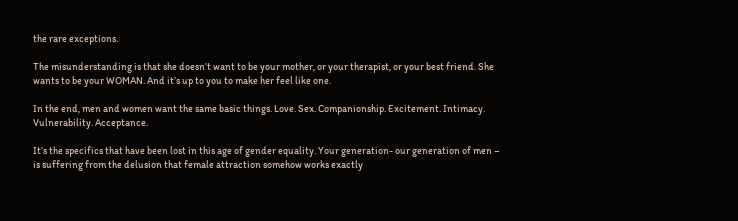the rare exceptions.

The misunderstanding is that she doesn’t want to be your mother, or your therapist, or your best friend. She wants to be your WOMAN. And it’s up to you to make her feel like one.

In the end, men and women want the same basic things. Love. Sex. Companionship. Excitement. Intimacy. Vulnerability. Acceptance.

It’s the specifics that have been lost in this age of gender equality. Your generation- our generation of men – is suffering from the delusion that female attraction somehow works exactly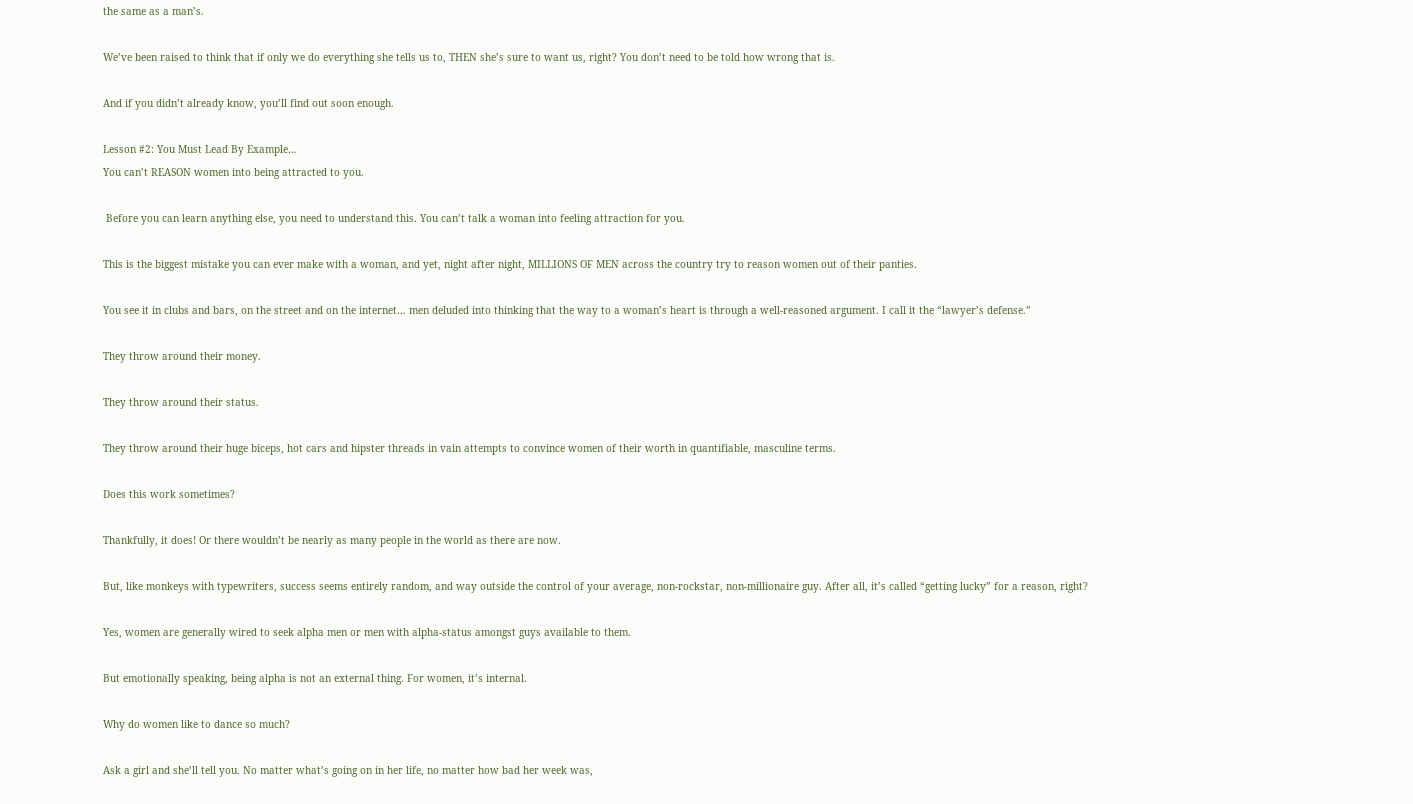the same as a man’s.

We’ve been raised to think that if only we do everything she tells us to, THEN she’s sure to want us, right? You don’t need to be told how wrong that is.

And if you didn’t already know, you’ll find out soon enough.

Lesson #2: You Must Lead By Example…
You can’t REASON women into being attracted to you.

 Before you can learn anything else, you need to understand this. You can’t talk a woman into feeling attraction for you.

This is the biggest mistake you can ever make with a woman, and yet, night after night, MILLIONS OF MEN across the country try to reason women out of their panties.

You see it in clubs and bars, on the street and on the internet… men deluded into thinking that the way to a woman’s heart is through a well-reasoned argument. I call it the “lawyer’s defense.”

They throw around their money.

They throw around their status.

They throw around their huge biceps, hot cars and hipster threads in vain attempts to convince women of their worth in quantifiable, masculine terms.

Does this work sometimes?

Thankfully, it does! Or there wouldn’t be nearly as many people in the world as there are now.

But, like monkeys with typewriters, success seems entirely random, and way outside the control of your average, non-rockstar, non-millionaire guy. After all, it’s called “getting lucky” for a reason, right?

Yes, women are generally wired to seek alpha men or men with alpha-status amongst guys available to them.

But emotionally speaking, being alpha is not an external thing. For women, it’s internal.

Why do women like to dance so much?

Ask a girl and she’ll tell you. No matter what’s going on in her life, no matter how bad her week was,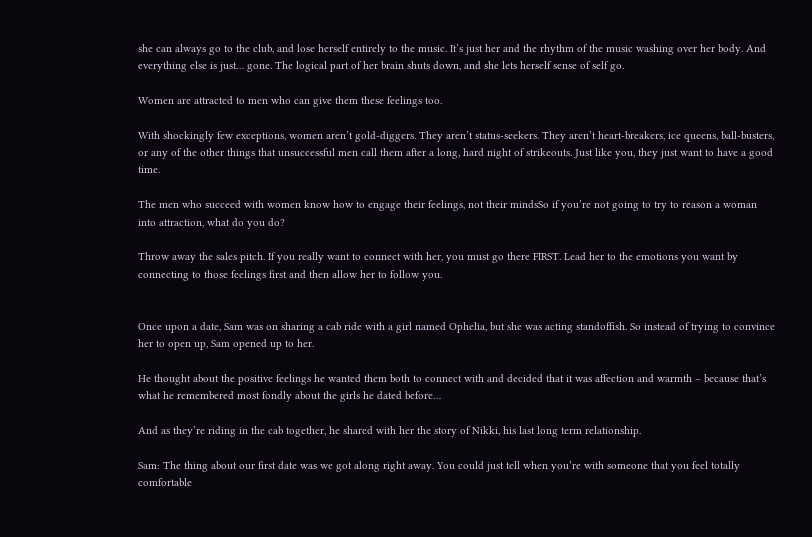she can always go to the club, and lose herself entirely to the music. It’s just her and the rhythm of the music washing over her body. And everything else is just… gone. The logical part of her brain shuts down, and she lets herself sense of self go.

Women are attracted to men who can give them these feelings too.

With shockingly few exceptions, women aren’t gold-diggers. They aren’t status-seekers. They aren’t heart-breakers, ice queens, ball-busters, or any of the other things that unsuccessful men call them after a long, hard night of strikeouts. Just like you, they just want to have a good time.

The men who succeed with women know how to engage their feelings, not their mindsSo if you’re not going to try to reason a woman into attraction, what do you do?

Throw away the sales pitch. If you really want to connect with her, you must go there FIRST. Lead her to the emotions you want by connecting to those feelings first and then allow her to follow you.


Once upon a date, Sam was on sharing a cab ride with a girl named Ophelia, but she was acting standoffish. So instead of trying to convince her to open up, Sam opened up to her.

He thought about the positive feelings he wanted them both to connect with and decided that it was affection and warmth – because that’s what he remembered most fondly about the girls he dated before…

And as they’re riding in the cab together, he shared with her the story of Nikki, his last long term relationship.

Sam: The thing about our first date was we got along right away. You could just tell when you’re with someone that you feel totally comfortable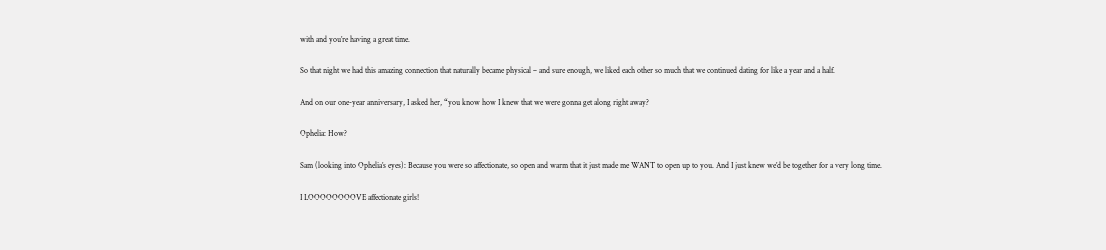with and you’re having a great time.

So that night we had this amazing connection that naturally became physical – and sure enough, we liked each other so much that we continued dating for like a year and a half.

And on our one-year anniversary, I asked her, “you know how I knew that we were gonna get along right away?

Ophelia: How?

Sam (looking into Ophelia’s eyes): Because you were so affectionate, so open and warm that it just made me WANT to open up to you. And I just knew we’d be together for a very long time.

I LOOOOOOOOVE affectionate girls!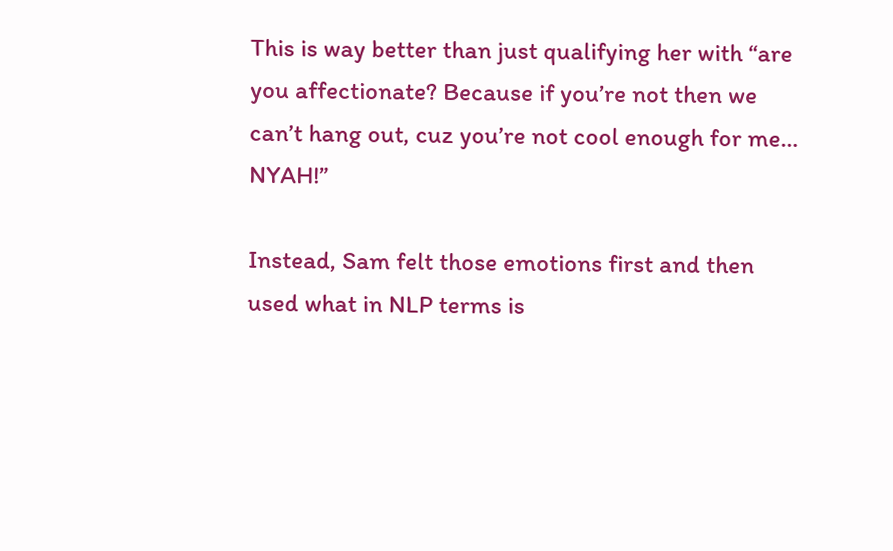This is way better than just qualifying her with “are you affectionate? Because if you’re not then we can’t hang out, cuz you’re not cool enough for me… NYAH!”

Instead, Sam felt those emotions first and then used what in NLP terms is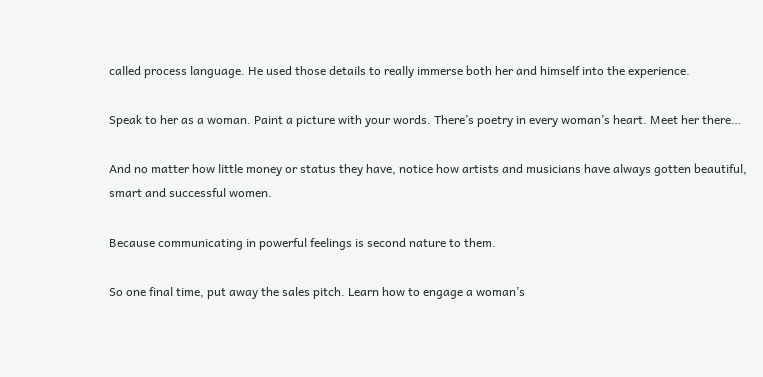called process language. He used those details to really immerse both her and himself into the experience.

Speak to her as a woman. Paint a picture with your words. There’s poetry in every woman’s heart. Meet her there…

And no matter how little money or status they have, notice how artists and musicians have always gotten beautiful, smart and successful women.

Because communicating in powerful feelings is second nature to them.

So one final time, put away the sales pitch. Learn how to engage a woman’s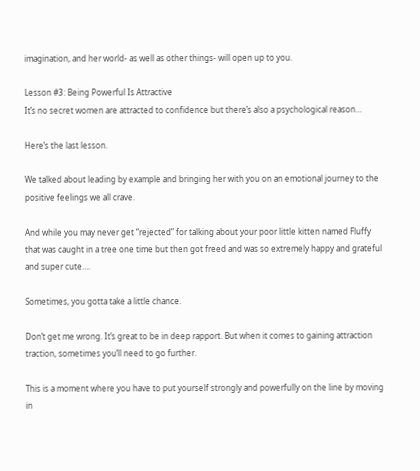imagination, and her world- as well as other things- will open up to you.

Lesson #3: Being Powerful Is Attractive
It’s no secret women are attracted to confidence but there’s also a psychological reason…

Here’s the last lesson.

We talked about leading by example and bringing her with you on an emotional journey to the positive feelings we all crave.

And while you may never get “rejected” for talking about your poor little kitten named Fluffy that was caught in a tree one time but then got freed and was so extremely happy and grateful and super cute….

Sometimes, you gotta take a little chance.

Don’t get me wrong. It’s great to be in deep rapport. But when it comes to gaining attraction traction, sometimes you’ll need to go further.

This is a moment where you have to put yourself strongly and powerfully on the line by moving in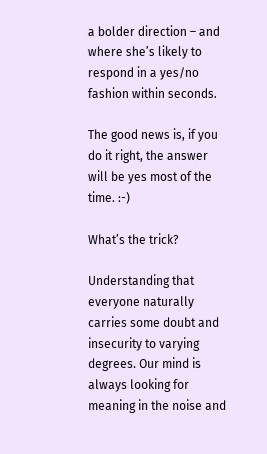a bolder direction – and where she’s likely to respond in a yes/no fashion within seconds.

The good news is, if you do it right, the answer will be yes most of the time. :-)

What’s the trick?

Understanding that everyone naturally carries some doubt and insecurity to varying degrees. Our mind is always looking for meaning in the noise and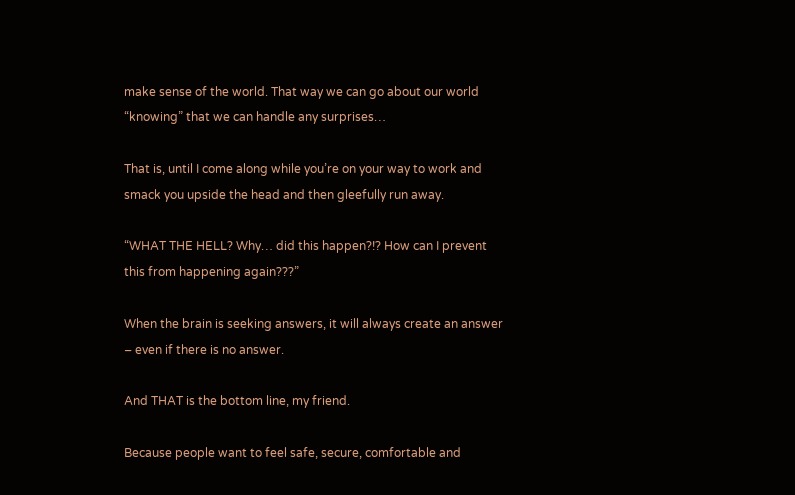make sense of the world. That way we can go about our world “knowing” that we can handle any surprises…

That is, until I come along while you’re on your way to work and smack you upside the head and then gleefully run away.

“WHAT THE HELL? Why… did this happen?!? How can I prevent this from happening again???”

When the brain is seeking answers, it will always create an answer – even if there is no answer.

And THAT is the bottom line, my friend.

Because people want to feel safe, secure, comfortable and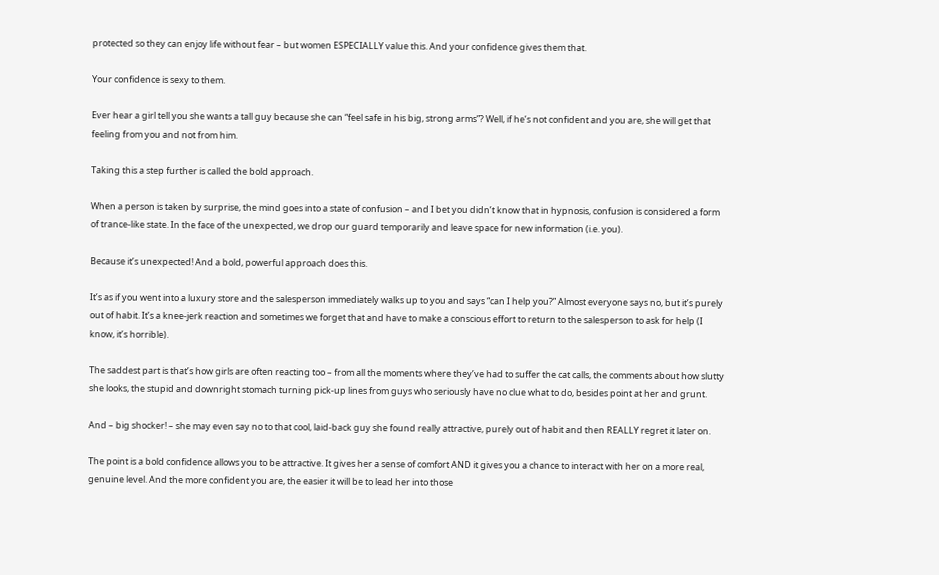protected so they can enjoy life without fear – but women ESPECIALLY value this. And your confidence gives them that.

Your confidence is sexy to them.

Ever hear a girl tell you she wants a tall guy because she can “feel safe in his big, strong arms”? Well, if he’s not confident and you are, she will get that feeling from you and not from him.

Taking this a step further is called the bold approach.

When a person is taken by surprise, the mind goes into a state of confusion – and I bet you didn’t know that in hypnosis, confusion is considered a form of trance-like state. In the face of the unexpected, we drop our guard temporarily and leave space for new information (i.e. you).

Because it’s unexpected! And a bold, powerful approach does this.

It’s as if you went into a luxury store and the salesperson immediately walks up to you and says “can I help you?” Almost everyone says no, but it’s purely out of habit. It’s a knee-jerk reaction and sometimes we forget that and have to make a conscious effort to return to the salesperson to ask for help (I know, it’s horrible).

The saddest part is that’s how girls are often reacting too – from all the moments where they’ve had to suffer the cat calls, the comments about how slutty she looks, the stupid and downright stomach turning pick-up lines from guys who seriously have no clue what to do, besides point at her and grunt.

And – big shocker! – she may even say no to that cool, laid-back guy she found really attractive, purely out of habit and then REALLY regret it later on.

The point is a bold confidence allows you to be attractive. It gives her a sense of comfort AND it gives you a chance to interact with her on a more real, genuine level. And the more confident you are, the easier it will be to lead her into those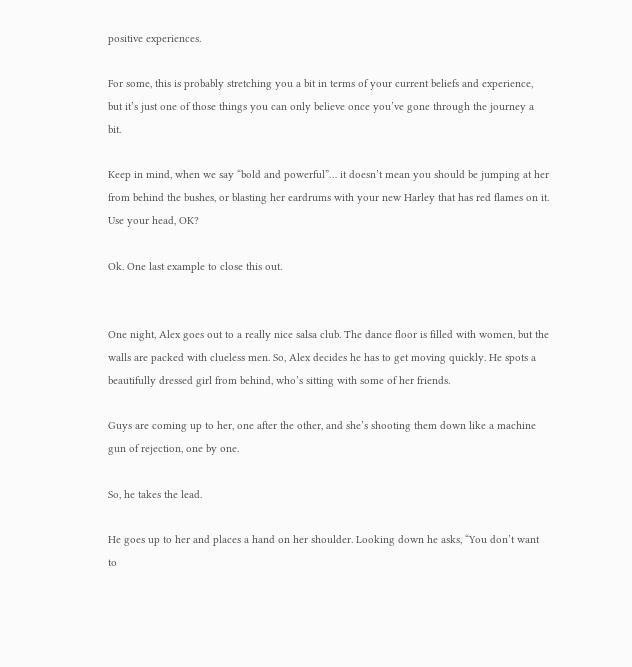positive experiences.

For some, this is probably stretching you a bit in terms of your current beliefs and experience, but it’s just one of those things you can only believe once you’ve gone through the journey a bit.

Keep in mind, when we say “bold and powerful”… it doesn’t mean you should be jumping at her from behind the bushes, or blasting her eardrums with your new Harley that has red flames on it. Use your head, OK?

Ok. One last example to close this out.


One night, Alex goes out to a really nice salsa club. The dance floor is filled with women, but the walls are packed with clueless men. So, Alex decides he has to get moving quickly. He spots a beautifully dressed girl from behind, who’s sitting with some of her friends.

Guys are coming up to her, one after the other, and she’s shooting them down like a machine gun of rejection, one by one.

So, he takes the lead.

He goes up to her and places a hand on her shoulder. Looking down he asks, “You don’t want to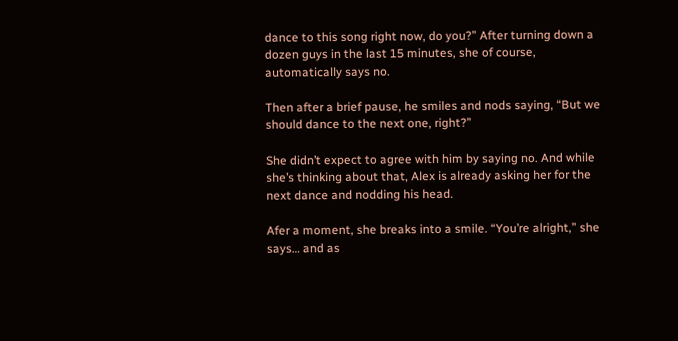dance to this song right now, do you?” After turning down a dozen guys in the last 15 minutes, she of course, automatically says no.

Then after a brief pause, he smiles and nods saying, “But we should dance to the next one, right?”

She didn’t expect to agree with him by saying no. And while she’s thinking about that, Alex is already asking her for the next dance and nodding his head.

Afer a moment, she breaks into a smile. “You’re alright,” she says… and as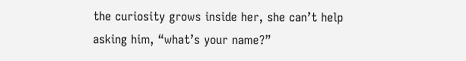the curiosity grows inside her, she can’t help asking him, “what’s your name?”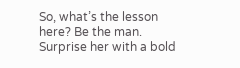So, what’s the lesson here? Be the man. Surprise her with a bold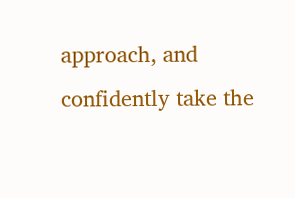approach, and confidently take the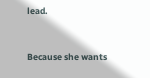lead.


Because she wants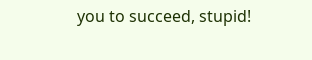you to succeed, stupid!